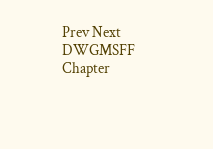Prev Next
DWGMSFF Chapter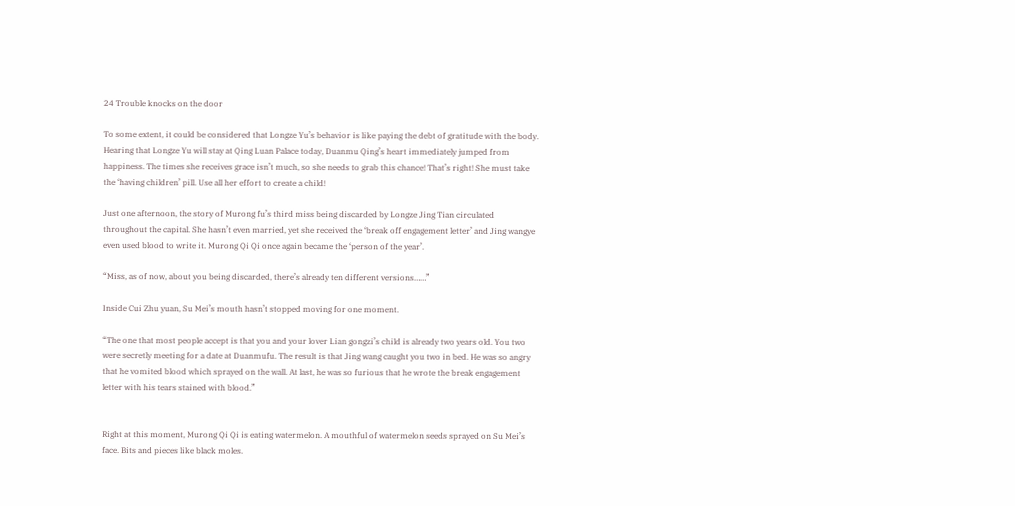24 Trouble knocks on the door

To some extent, it could be considered that Longze Yu’s behavior is like paying the debt of gratitude with the body. Hearing that Longze Yu will stay at Qing Luan Palace today, Duanmu Qing’s heart immediately jumped from happiness. The times she receives grace isn’t much, so she needs to grab this chance! That’s right! She must take the ‘having children’ pill. Use all her effort to create a child!

Just one afternoon, the story of Murong fu’s third miss being discarded by Longze Jing Tian circulated throughout the capital. She hasn’t even married, yet she received the ‘break off engagement letter’ and Jing wangye even used blood to write it. Murong Qi Qi once again became the ‘person of the year’.

“Miss, as of now, about you being discarded, there’s already ten different versions……”

Inside Cui Zhu yuan, Su Mei’s mouth hasn’t stopped moving for one moment.

“The one that most people accept is that you and your lover Lian gongzi’s child is already two years old. You two were secretly meeting for a date at Duanmufu. The result is that Jing wang caught you two in bed. He was so angry that he vomited blood which sprayed on the wall. At last, he was so furious that he wrote the break engagement letter with his tears stained with blood.”


Right at this moment, Murong Qi Qi is eating watermelon. A mouthful of watermelon seeds sprayed on Su Mei’s face. Bits and pieces like black moles.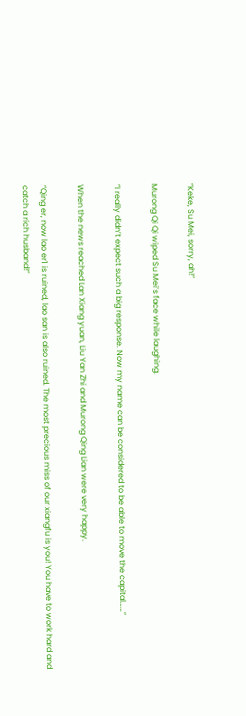“Keke, Su Mei, sorry, ah!”

Murong Qi Qi wiped Su Mei’s face while laughing.

“I really didn’t expect such a big response. Now my name can be considered to be able to move the capital……”

When the news reached Lan Xiang yuan, Liu Yan Zhi and Murong Qing Lian were very happy.

“Qing er, now lao er1 is ruined, lao san is also ruined. The most precious miss of our xiangfu is you! You have to work hard and catch a rich husband!”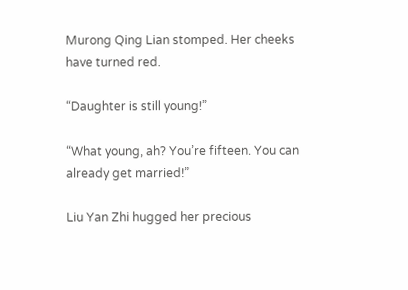Murong Qing Lian stomped. Her cheeks have turned red.

“Daughter is still young!”

“What young, ah? You’re fifteen. You can already get married!”

Liu Yan Zhi hugged her precious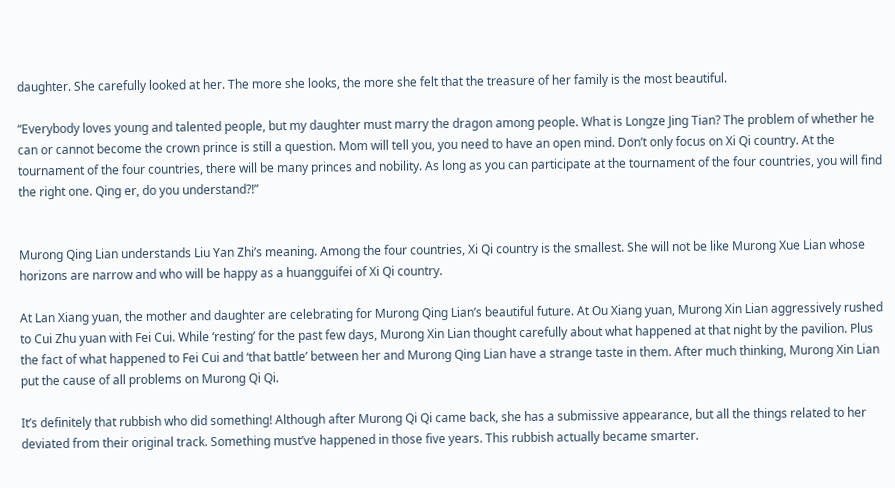daughter. She carefully looked at her. The more she looks, the more she felt that the treasure of her family is the most beautiful.

“Everybody loves young and talented people, but my daughter must marry the dragon among people. What is Longze Jing Tian? The problem of whether he can or cannot become the crown prince is still a question. Mom will tell you, you need to have an open mind. Don’t only focus on Xi Qi country. At the tournament of the four countries, there will be many princes and nobility. As long as you can participate at the tournament of the four countries, you will find the right one. Qing er, do you understand?!”


Murong Qing Lian understands Liu Yan Zhi’s meaning. Among the four countries, Xi Qi country is the smallest. She will not be like Murong Xue Lian whose horizons are narrow and who will be happy as a huangguifei of Xi Qi country.

At Lan Xiang yuan, the mother and daughter are celebrating for Murong Qing Lian’s beautiful future. At Ou Xiang yuan, Murong Xin Lian aggressively rushed to Cui Zhu yuan with Fei Cui. While ‘resting’ for the past few days, Murong Xin Lian thought carefully about what happened at that night by the pavilion. Plus the fact of what happened to Fei Cui and ‘that battle’ between her and Murong Qing Lian have a strange taste in them. After much thinking, Murong Xin Lian put the cause of all problems on Murong Qi Qi.

It’s definitely that rubbish who did something! Although after Murong Qi Qi came back, she has a submissive appearance, but all the things related to her deviated from their original track. Something must’ve happened in those five years. This rubbish actually became smarter.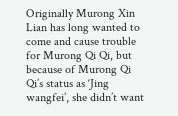Originally Murong Xin Lian has long wanted to come and cause trouble for Murong Qi Qi, but because of Murong Qi Qi’s status as ‘Jing wangfei’, she didn’t want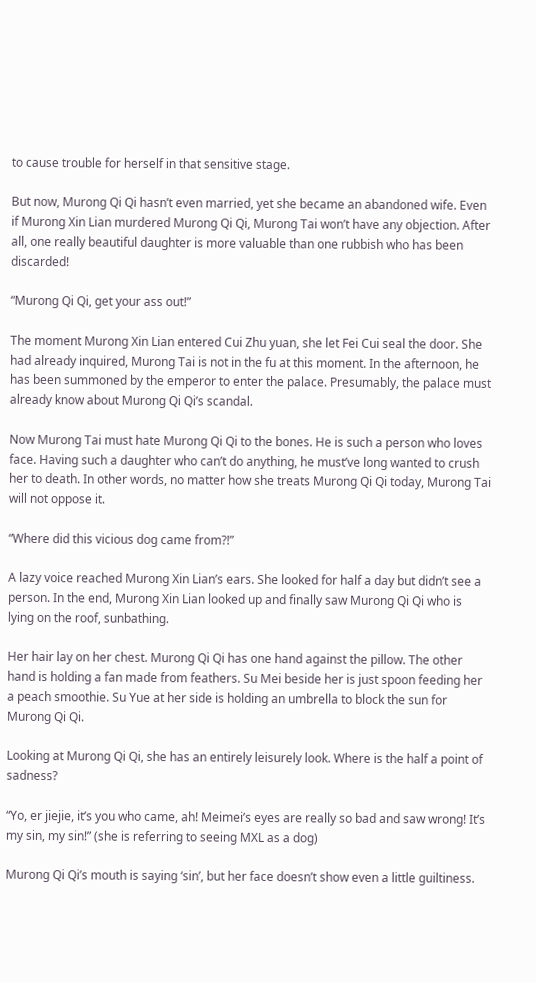to cause trouble for herself in that sensitive stage.

But now, Murong Qi Qi hasn’t even married, yet she became an abandoned wife. Even if Murong Xin Lian murdered Murong Qi Qi, Murong Tai won’t have any objection. After all, one really beautiful daughter is more valuable than one rubbish who has been discarded!

“Murong Qi Qi, get your ass out!”

The moment Murong Xin Lian entered Cui Zhu yuan, she let Fei Cui seal the door. She had already inquired, Murong Tai is not in the fu at this moment. In the afternoon, he has been summoned by the emperor to enter the palace. Presumably, the palace must already know about Murong Qi Qi’s scandal.

Now Murong Tai must hate Murong Qi Qi to the bones. He is such a person who loves face. Having such a daughter who can’t do anything, he must’ve long wanted to crush her to death. In other words, no matter how she treats Murong Qi Qi today, Murong Tai will not oppose it.

“Where did this vicious dog came from?!”

A lazy voice reached Murong Xin Lian’s ears. She looked for half a day but didn’t see a person. In the end, Murong Xin Lian looked up and finally saw Murong Qi Qi who is lying on the roof, sunbathing.

Her hair lay on her chest. Murong Qi Qi has one hand against the pillow. The other hand is holding a fan made from feathers. Su Mei beside her is just spoon feeding her a peach smoothie. Su Yue at her side is holding an umbrella to block the sun for Murong Qi Qi.

Looking at Murong Qi Qi, she has an entirely leisurely look. Where is the half a point of sadness?

“Yo, er jiejie, it’s you who came, ah! Meimei’s eyes are really so bad and saw wrong! It’s my sin, my sin!” (she is referring to seeing MXL as a dog)

Murong Qi Qi’s mouth is saying ‘sin’, but her face doesn’t show even a little guiltiness.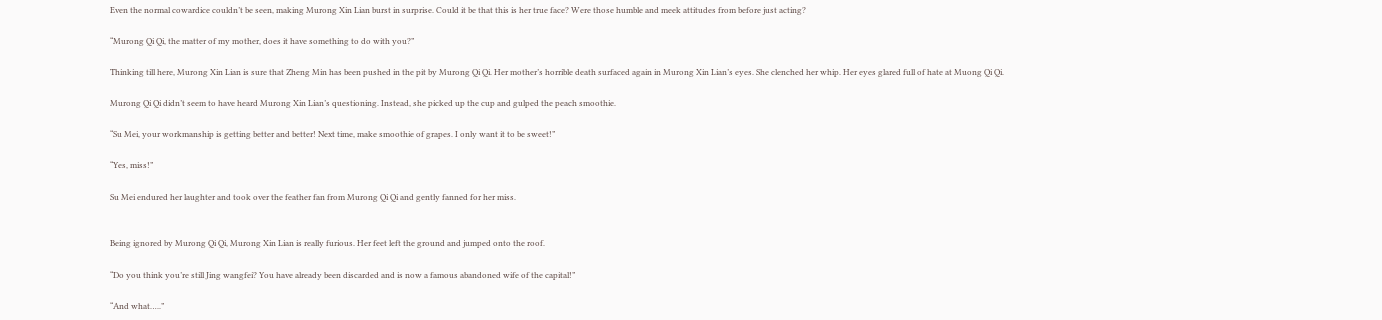Even the normal cowardice couldn’t be seen, making Murong Xin Lian burst in surprise. Could it be that this is her true face? Were those humble and meek attitudes from before just acting?

“Murong Qi Qi, the matter of my mother, does it have something to do with you?”

Thinking till here, Murong Xin Lian is sure that Zheng Min has been pushed in the pit by Murong Qi Qi. Her mother’s horrible death surfaced again in Murong Xin Lian’s eyes. She clenched her whip. Her eyes glared full of hate at Muong Qi Qi.

Murong Qi Qi didn’t seem to have heard Murong Xin Lian’s questioning. Instead, she picked up the cup and gulped the peach smoothie.

“Su Mei, your workmanship is getting better and better! Next time, make smoothie of grapes. I only want it to be sweet!”

“Yes, miss!”

Su Mei endured her laughter and took over the feather fan from Murong Qi Qi and gently fanned for her miss.


Being ignored by Murong Qi Qi, Murong Xin Lian is really furious. Her feet left the ground and jumped onto the roof.

“Do you think you’re still Jing wangfei? You have already been discarded and is now a famous abandoned wife of the capital!”

“And what…..”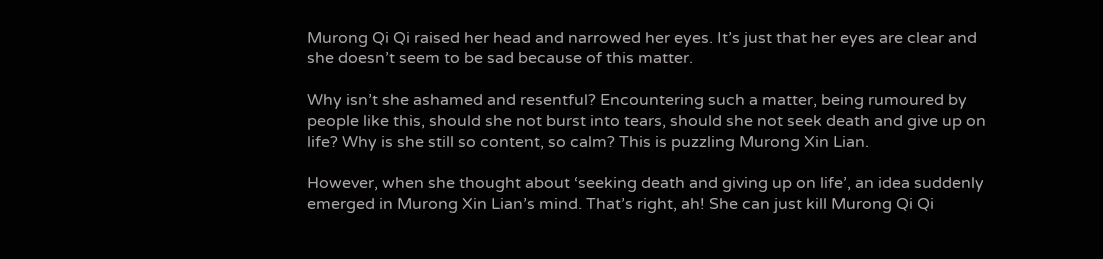Murong Qi Qi raised her head and narrowed her eyes. It’s just that her eyes are clear and she doesn’t seem to be sad because of this matter.

Why isn’t she ashamed and resentful? Encountering such a matter, being rumoured by people like this, should she not burst into tears, should she not seek death and give up on life? Why is she still so content, so calm? This is puzzling Murong Xin Lian.

However, when she thought about ‘seeking death and giving up on life’, an idea suddenly emerged in Murong Xin Lian’s mind. That’s right, ah! She can just kill Murong Qi Qi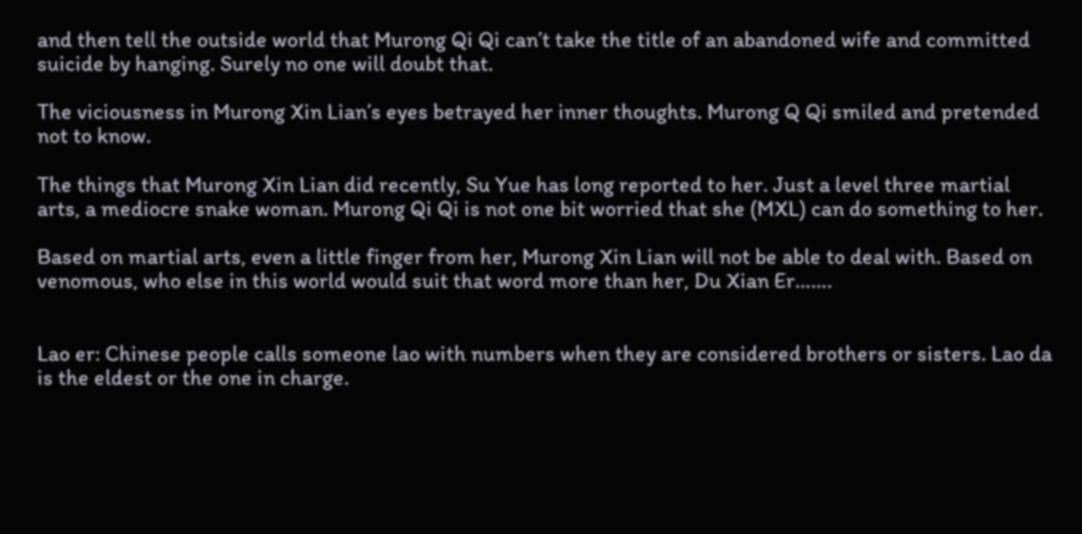and then tell the outside world that Murong Qi Qi can’t take the title of an abandoned wife and committed suicide by hanging. Surely no one will doubt that.

The viciousness in Murong Xin Lian’s eyes betrayed her inner thoughts. Murong Q Qi smiled and pretended not to know.

The things that Murong Xin Lian did recently, Su Yue has long reported to her. Just a level three martial arts, a mediocre snake woman. Murong Qi Qi is not one bit worried that she (MXL) can do something to her.

Based on martial arts, even a little finger from her, Murong Xin Lian will not be able to deal with. Based on venomous, who else in this world would suit that word more than her, Du Xian Er…….


Lao er: Chinese people calls someone lao with numbers when they are considered brothers or sisters. Lao da is the eldest or the one in charge.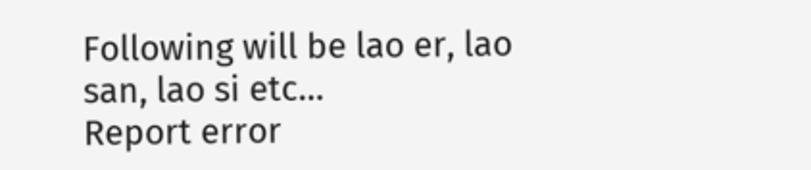Following will be lao er, lao san, lao si etc…
Report error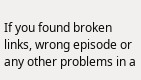If you found broken links, wrong episode or any other problems in a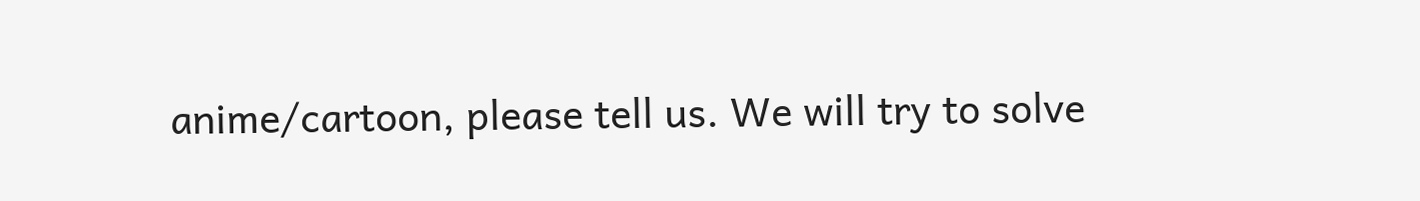anime/cartoon, please tell us. We will try to solve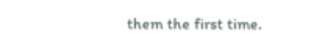them the first time.